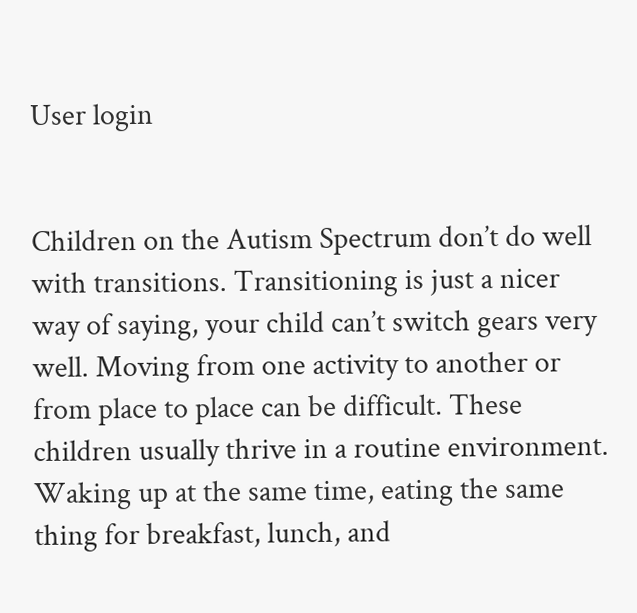User login


Children on the Autism Spectrum don’t do well with transitions. Transitioning is just a nicer way of saying, your child can’t switch gears very well. Moving from one activity to another or from place to place can be difficult. These children usually thrive in a routine environment. Waking up at the same time, eating the same thing for breakfast, lunch, and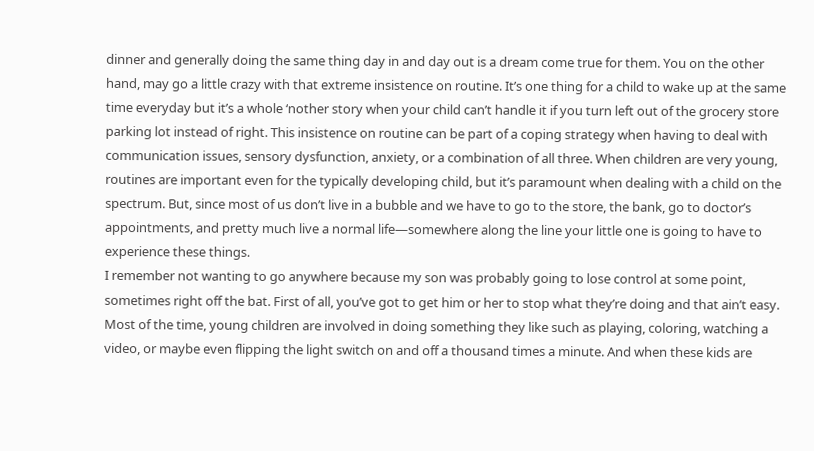dinner and generally doing the same thing day in and day out is a dream come true for them. You on the other hand, may go a little crazy with that extreme insistence on routine. It’s one thing for a child to wake up at the same time everyday but it’s a whole ‘nother story when your child can’t handle it if you turn left out of the grocery store parking lot instead of right. This insistence on routine can be part of a coping strategy when having to deal with communication issues, sensory dysfunction, anxiety, or a combination of all three. When children are very young, routines are important even for the typically developing child, but it’s paramount when dealing with a child on the spectrum. But, since most of us don’t live in a bubble and we have to go to the store, the bank, go to doctor’s appointments, and pretty much live a normal life—somewhere along the line your little one is going to have to experience these things.
I remember not wanting to go anywhere because my son was probably going to lose control at some point, sometimes right off the bat. First of all, you’ve got to get him or her to stop what they’re doing and that ain’t easy. Most of the time, young children are involved in doing something they like such as playing, coloring, watching a video, or maybe even flipping the light switch on and off a thousand times a minute. And when these kids are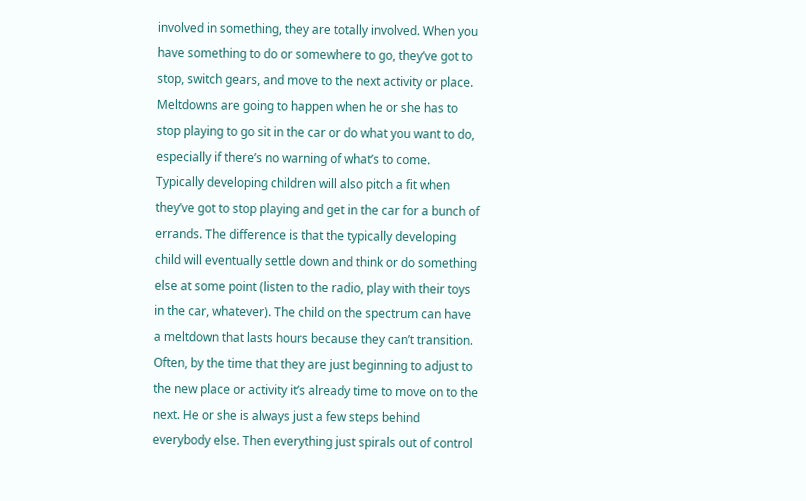involved in something, they are totally involved. When you have something to do or somewhere to go, they’ve got to stop, switch gears, and move to the next activity or place. Meltdowns are going to happen when he or she has to stop playing to go sit in the car or do what you want to do, especially if there’s no warning of what’s to come.
Typically developing children will also pitch a fit when they’ve got to stop playing and get in the car for a bunch of errands. The difference is that the typically developing child will eventually settle down and think or do something else at some point (listen to the radio, play with their toys in the car, whatever). The child on the spectrum can have a meltdown that lasts hours because they can’t transition. Often, by the time that they are just beginning to adjust to the new place or activity it’s already time to move on to the next. He or she is always just a few steps behind everybody else. Then everything just spirals out of control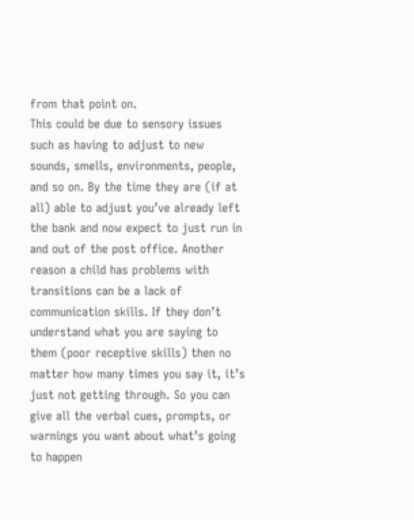from that point on.
This could be due to sensory issues such as having to adjust to new sounds, smells, environments, people, and so on. By the time they are (if at all) able to adjust you’ve already left the bank and now expect to just run in and out of the post office. Another reason a child has problems with transitions can be a lack of communication skills. If they don’t understand what you are saying to them (poor receptive skills) then no matter how many times you say it, it’s just not getting through. So you can give all the verbal cues, prompts, or warnings you want about what’s going to happen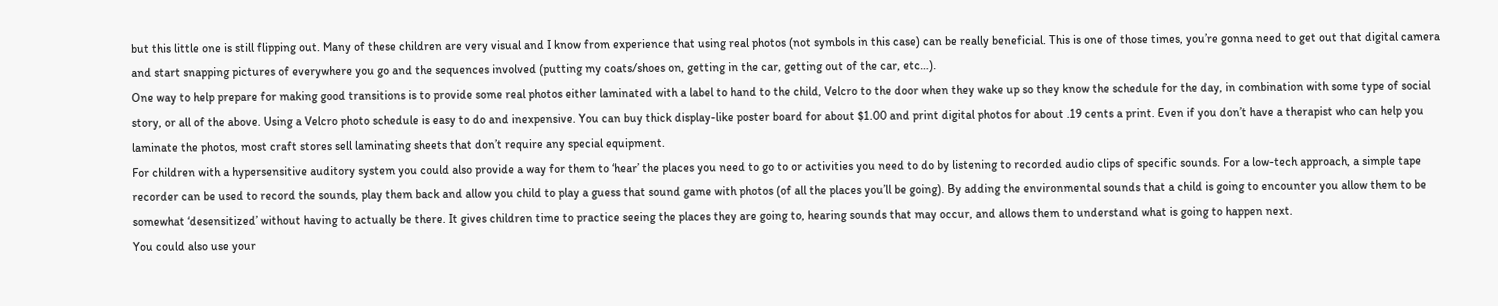but this little one is still flipping out. Many of these children are very visual and I know from experience that using real photos (not symbols in this case) can be really beneficial. This is one of those times, you’re gonna need to get out that digital camera and start snapping pictures of everywhere you go and the sequences involved (putting my coats/shoes on, getting in the car, getting out of the car, etc…).
One way to help prepare for making good transitions is to provide some real photos either laminated with a label to hand to the child, Velcro to the door when they wake up so they know the schedule for the day, in combination with some type of social story, or all of the above. Using a Velcro photo schedule is easy to do and inexpensive. You can buy thick display-like poster board for about $1.00 and print digital photos for about .19 cents a print. Even if you don’t have a therapist who can help you laminate the photos, most craft stores sell laminating sheets that don’t require any special equipment.
For children with a hypersensitive auditory system you could also provide a way for them to ‘hear’ the places you need to go to or activities you need to do by listening to recorded audio clips of specific sounds. For a low-tech approach, a simple tape recorder can be used to record the sounds, play them back and allow you child to play a guess that sound game with photos (of all the places you’ll be going). By adding the environmental sounds that a child is going to encounter you allow them to be somewhat ‘desensitized’ without having to actually be there. It gives children time to practice seeing the places they are going to, hearing sounds that may occur, and allows them to understand what is going to happen next.
You could also use your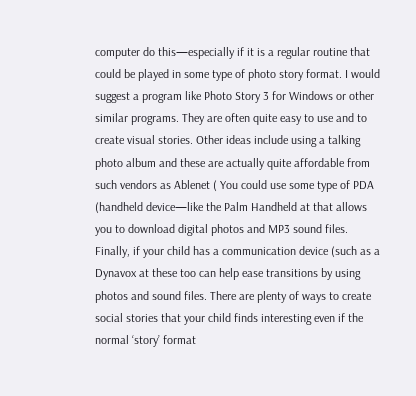computer do this—especially if it is a regular routine that could be played in some type of photo story format. I would suggest a program like Photo Story 3 for Windows or other similar programs. They are often quite easy to use and to create visual stories. Other ideas include using a talking photo album and these are actually quite affordable from such vendors as Ablenet ( You could use some type of PDA (handheld device—like the Palm Handheld at that allows you to download digital photos and MP3 sound files. Finally, if your child has a communication device (such as a Dynavox at these too can help ease transitions by using photos and sound files. There are plenty of ways to create social stories that your child finds interesting even if the normal ‘story’ format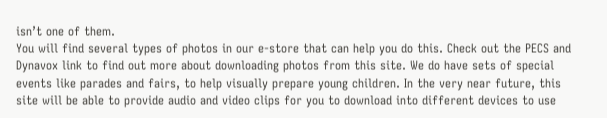isn’t one of them.
You will find several types of photos in our e-store that can help you do this. Check out the PECS and Dynavox link to find out more about downloading photos from this site. We do have sets of special events like parades and fairs, to help visually prepare young children. In the very near future, this site will be able to provide audio and video clips for you to download into different devices to use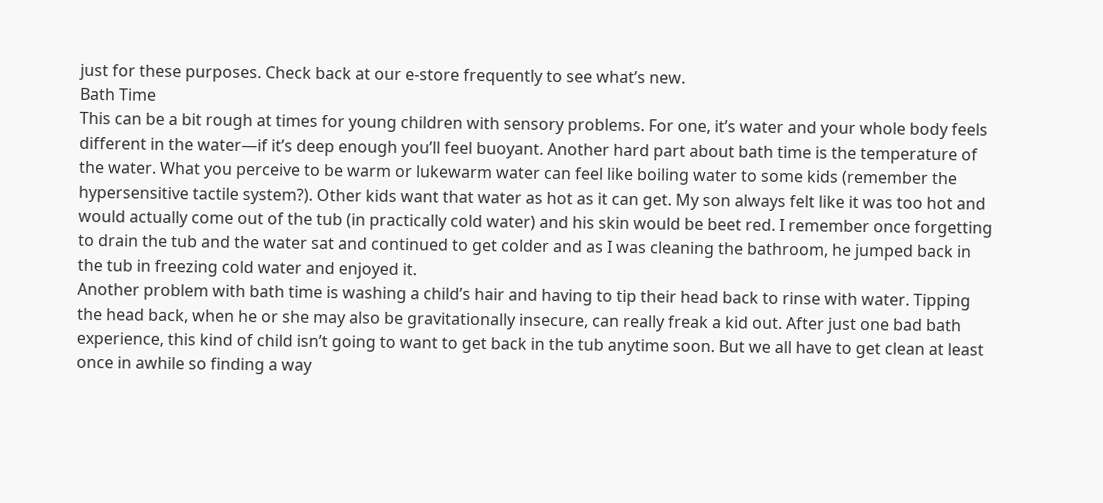just for these purposes. Check back at our e-store frequently to see what’s new.
Bath Time
This can be a bit rough at times for young children with sensory problems. For one, it’s water and your whole body feels different in the water—if it’s deep enough you’ll feel buoyant. Another hard part about bath time is the temperature of the water. What you perceive to be warm or lukewarm water can feel like boiling water to some kids (remember the hypersensitive tactile system?). Other kids want that water as hot as it can get. My son always felt like it was too hot and would actually come out of the tub (in practically cold water) and his skin would be beet red. I remember once forgetting to drain the tub and the water sat and continued to get colder and as I was cleaning the bathroom, he jumped back in the tub in freezing cold water and enjoyed it.
Another problem with bath time is washing a child’s hair and having to tip their head back to rinse with water. Tipping the head back, when he or she may also be gravitationally insecure, can really freak a kid out. After just one bad bath experience, this kind of child isn’t going to want to get back in the tub anytime soon. But we all have to get clean at least once in awhile so finding a way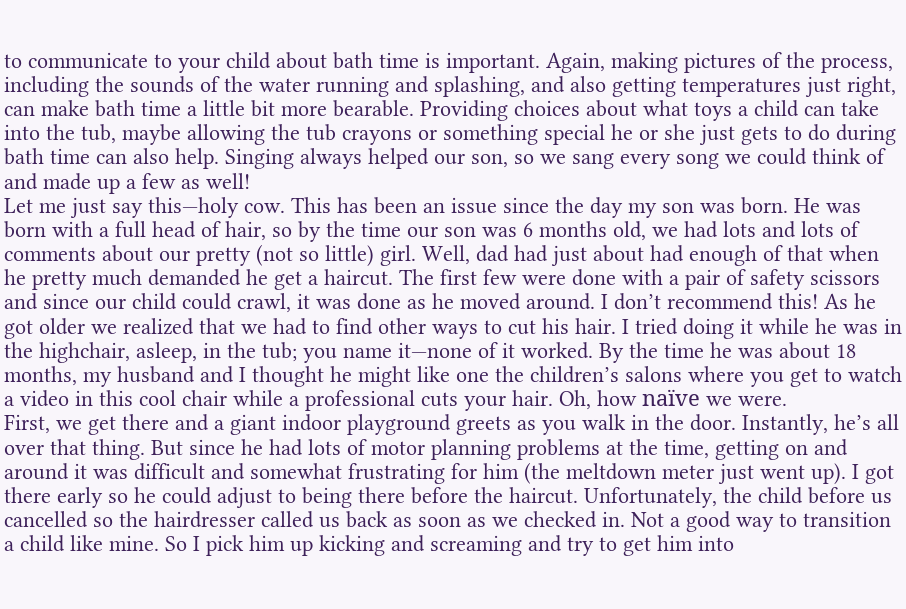to communicate to your child about bath time is important. Again, making pictures of the process, including the sounds of the water running and splashing, and also getting temperatures just right, can make bath time a little bit more bearable. Providing choices about what toys a child can take into the tub, maybe allowing the tub crayons or something special he or she just gets to do during bath time can also help. Singing always helped our son, so we sang every song we could think of and made up a few as well!
Let me just say this—holy cow. This has been an issue since the day my son was born. He was born with a full head of hair, so by the time our son was 6 months old, we had lots and lots of comments about our pretty (not so little) girl. Well, dad had just about had enough of that when he pretty much demanded he get a haircut. The first few were done with a pair of safety scissors and since our child could crawl, it was done as he moved around. I don’t recommend this! As he got older we realized that we had to find other ways to cut his hair. I tried doing it while he was in the highchair, asleep, in the tub; you name it—none of it worked. By the time he was about 18 months, my husband and I thought he might like one the children’s salons where you get to watch a video in this cool chair while a professional cuts your hair. Oh, how naïve we were.
First, we get there and a giant indoor playground greets as you walk in the door. Instantly, he’s all over that thing. But since he had lots of motor planning problems at the time, getting on and around it was difficult and somewhat frustrating for him (the meltdown meter just went up). I got there early so he could adjust to being there before the haircut. Unfortunately, the child before us cancelled so the hairdresser called us back as soon as we checked in. Not a good way to transition a child like mine. So I pick him up kicking and screaming and try to get him into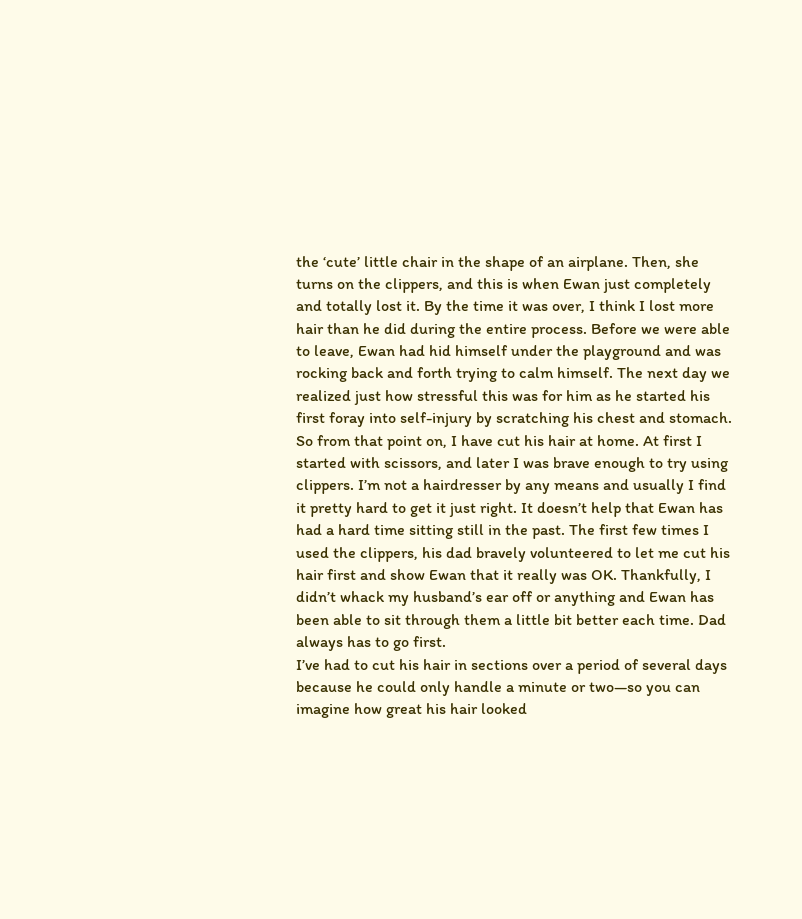the ‘cute’ little chair in the shape of an airplane. Then, she turns on the clippers, and this is when Ewan just completely and totally lost it. By the time it was over, I think I lost more hair than he did during the entire process. Before we were able to leave, Ewan had hid himself under the playground and was rocking back and forth trying to calm himself. The next day we realized just how stressful this was for him as he started his first foray into self-injury by scratching his chest and stomach.
So from that point on, I have cut his hair at home. At first I started with scissors, and later I was brave enough to try using clippers. I’m not a hairdresser by any means and usually I find it pretty hard to get it just right. It doesn’t help that Ewan has had a hard time sitting still in the past. The first few times I used the clippers, his dad bravely volunteered to let me cut his hair first and show Ewan that it really was OK. Thankfully, I didn’t whack my husband’s ear off or anything and Ewan has been able to sit through them a little bit better each time. Dad always has to go first.
I’ve had to cut his hair in sections over a period of several days because he could only handle a minute or two—so you can imagine how great his hair looked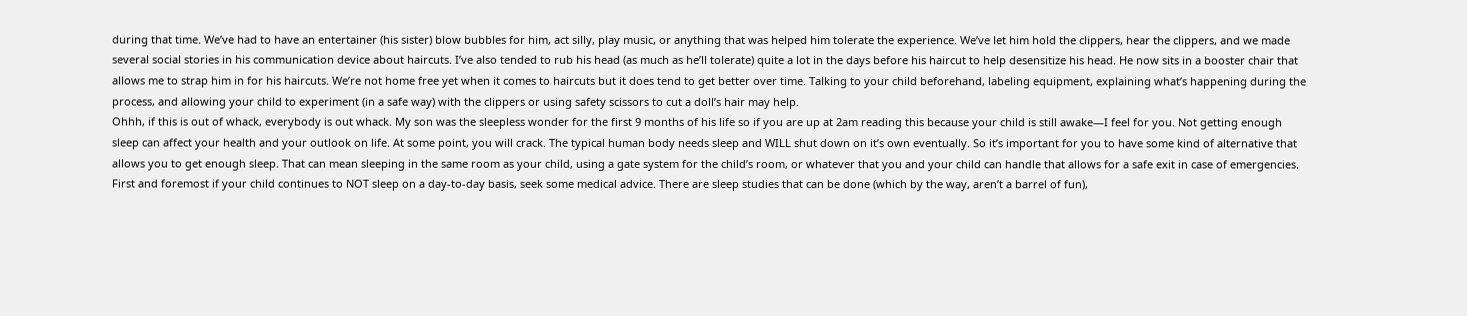during that time. We’ve had to have an entertainer (his sister) blow bubbles for him, act silly, play music, or anything that was helped him tolerate the experience. We’ve let him hold the clippers, hear the clippers, and we made several social stories in his communication device about haircuts. I’ve also tended to rub his head (as much as he’ll tolerate) quite a lot in the days before his haircut to help desensitize his head. He now sits in a booster chair that allows me to strap him in for his haircuts. We’re not home free yet when it comes to haircuts but it does tend to get better over time. Talking to your child beforehand, labeling equipment, explaining what’s happening during the process, and allowing your child to experiment (in a safe way) with the clippers or using safety scissors to cut a doll’s hair may help.
Ohhh, if this is out of whack, everybody is out whack. My son was the sleepless wonder for the first 9 months of his life so if you are up at 2am reading this because your child is still awake—I feel for you. Not getting enough sleep can affect your health and your outlook on life. At some point, you will crack. The typical human body needs sleep and WILL shut down on it’s own eventually. So it’s important for you to have some kind of alternative that allows you to get enough sleep. That can mean sleeping in the same room as your child, using a gate system for the child’s room, or whatever that you and your child can handle that allows for a safe exit in case of emergencies. First and foremost if your child continues to NOT sleep on a day-to-day basis, seek some medical advice. There are sleep studies that can be done (which by the way, aren’t a barrel of fun),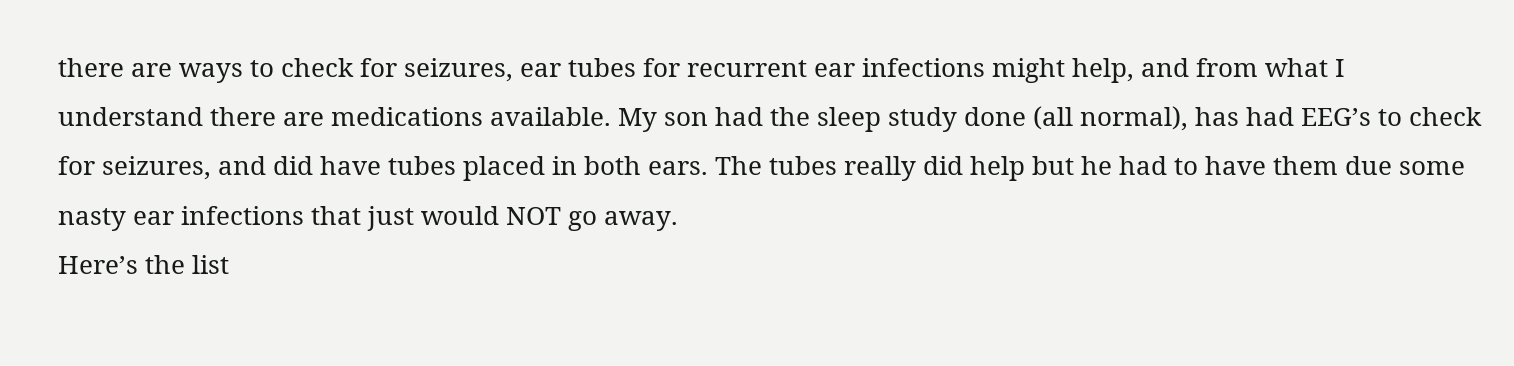there are ways to check for seizures, ear tubes for recurrent ear infections might help, and from what I understand there are medications available. My son had the sleep study done (all normal), has had EEG’s to check for seizures, and did have tubes placed in both ears. The tubes really did help but he had to have them due some nasty ear infections that just would NOT go away.
Here’s the list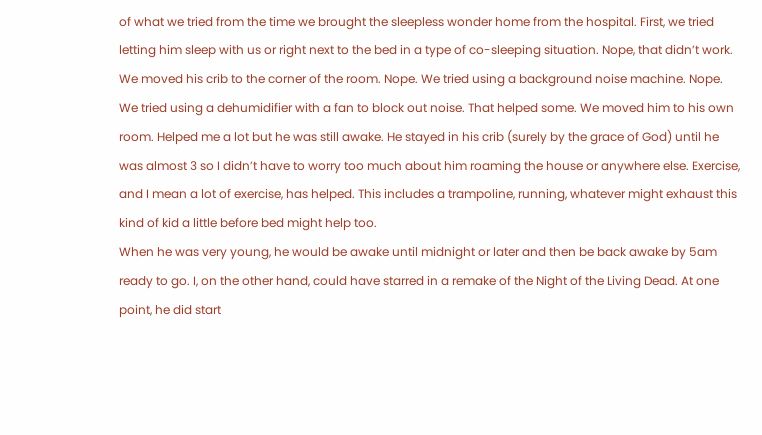of what we tried from the time we brought the sleepless wonder home from the hospital. First, we tried letting him sleep with us or right next to the bed in a type of co-sleeping situation. Nope, that didn’t work. We moved his crib to the corner of the room. Nope. We tried using a background noise machine. Nope. We tried using a dehumidifier with a fan to block out noise. That helped some. We moved him to his own room. Helped me a lot but he was still awake. He stayed in his crib (surely by the grace of God) until he was almost 3 so I didn’t have to worry too much about him roaming the house or anywhere else. Exercise, and I mean a lot of exercise, has helped. This includes a trampoline, running, whatever might exhaust this kind of kid a little before bed might help too.
When he was very young, he would be awake until midnight or later and then be back awake by 5am ready to go. I, on the other hand, could have starred in a remake of the Night of the Living Dead. At one point, he did start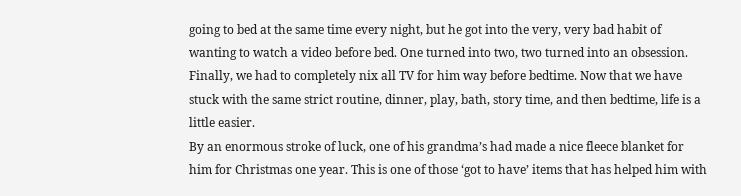going to bed at the same time every night, but he got into the very, very bad habit of wanting to watch a video before bed. One turned into two, two turned into an obsession. Finally, we had to completely nix all TV for him way before bedtime. Now that we have stuck with the same strict routine, dinner, play, bath, story time, and then bedtime, life is a little easier.
By an enormous stroke of luck, one of his grandma’s had made a nice fleece blanket for him for Christmas one year. This is one of those ‘got to have’ items that has helped him with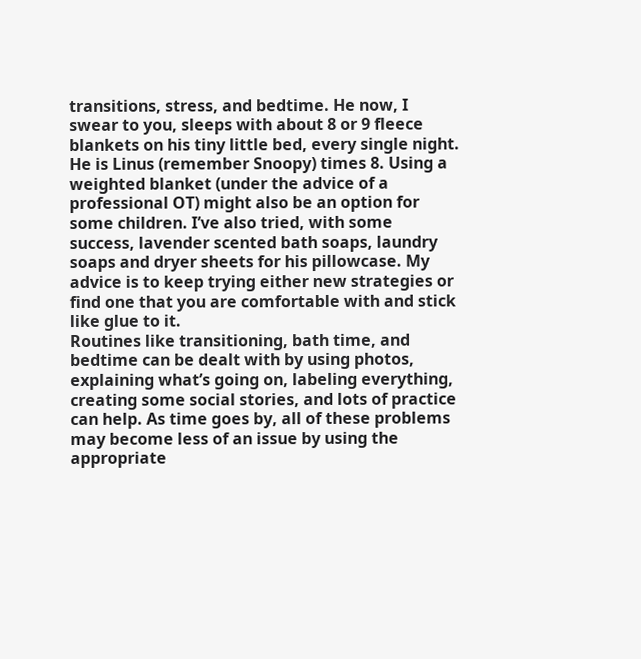transitions, stress, and bedtime. He now, I swear to you, sleeps with about 8 or 9 fleece blankets on his tiny little bed, every single night. He is Linus (remember Snoopy) times 8. Using a weighted blanket (under the advice of a professional OT) might also be an option for some children. I’ve also tried, with some success, lavender scented bath soaps, laundry soaps and dryer sheets for his pillowcase. My advice is to keep trying either new strategies or find one that you are comfortable with and stick like glue to it.
Routines like transitioning, bath time, and bedtime can be dealt with by using photos, explaining what’s going on, labeling everything, creating some social stories, and lots of practice can help. As time goes by, all of these problems may become less of an issue by using the appropriate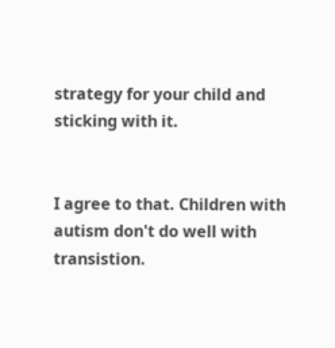strategy for your child and sticking with it.


I agree to that. Children with autism don't do well with transistion.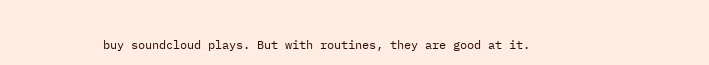buy soundcloud plays. But with routines, they are good at it.